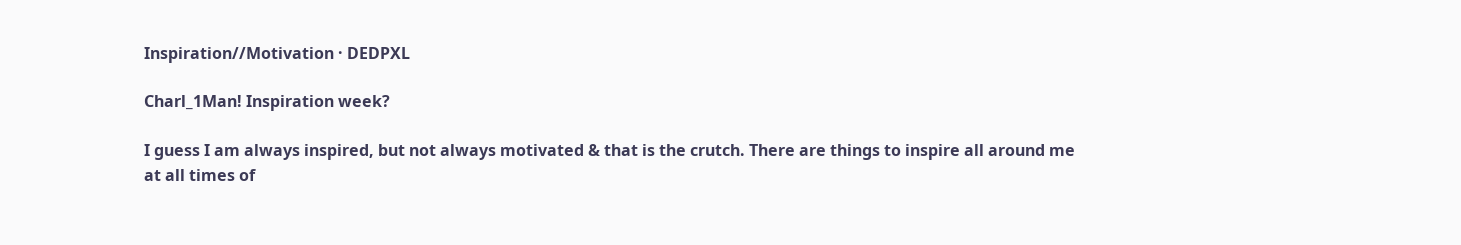Inspiration//Motivation · DEDPXL

Charl_1Man! Inspiration week?

I guess I am always inspired, but not always motivated & that is the crutch. There are things to inspire all around me at all times of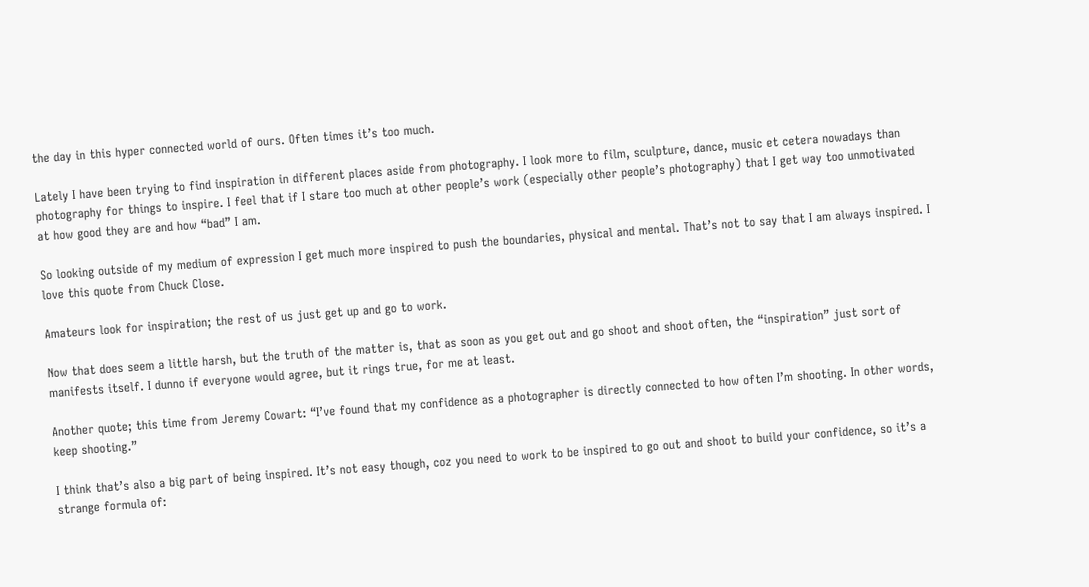the day in this hyper connected world of ours. Often times it’s too much.

Lately I have been trying to find inspiration in different places aside from photography. I look more to film, sculpture, dance, music et cetera nowadays than photography for things to inspire. I feel that if I stare too much at other people’s work (especially other people’s photography) that I get way too unmotivated at how good they are and how “bad” I am.

So looking outside of my medium of expression I get much more inspired to push the boundaries, physical and mental. That’s not to say that I am always inspired. I love this quote from Chuck Close.

Amateurs look for inspiration; the rest of us just get up and go to work.

Now that does seem a little harsh, but the truth of the matter is, that as soon as you get out and go shoot and shoot often, the “inspiration” just sort of manifests itself. I dunno if everyone would agree, but it rings true, for me at least.

Another quote; this time from Jeremy Cowart: “I’ve found that my confidence as a photographer is directly connected to how often I’m shooting. In other words, keep shooting.”

I think that’s also a big part of being inspired. It’s not easy though, coz you need to work to be inspired to go out and shoot to build your confidence, so it’s a strange formula of: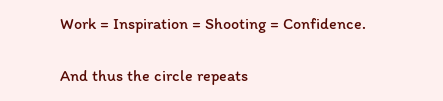Work = Inspiration = Shooting = Confidence.


And thus the circle repeats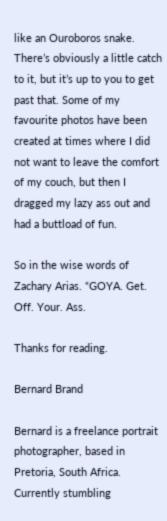like an Ouroboros snake. There’s obviously a little catch to it, but it’s up to you to get past that. Some of my favourite photos have been created at times where I did not want to leave the comfort of my couch, but then I dragged my lazy ass out and had a buttload of fun.

So in the wise words of Zachary Arias. “GOYA. Get. Off. Your. Ass.

Thanks for reading.

Bernard Brand

Bernard is a freelance portrait photographer, based in Pretoria, South Africa. Currently stumbling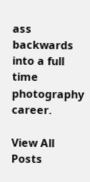ass backwards into a full time photography career.

View All Posts